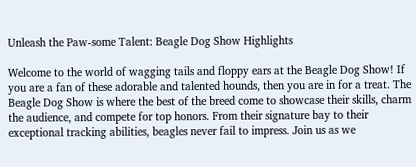Unleash the Paw-some Talent: Beagle Dog Show Highlights

Welcome to the world of wagging tails and floppy ears at the Beagle Dog Show! If you are a fan of these adorable and talented hounds, then you are in for a treat. The Beagle Dog Show is where the best of the breed come to showcase their skills, charm the audience, and compete for top honors. From their signature bay to their exceptional tracking abilities, beagles never fail to impress. Join us as we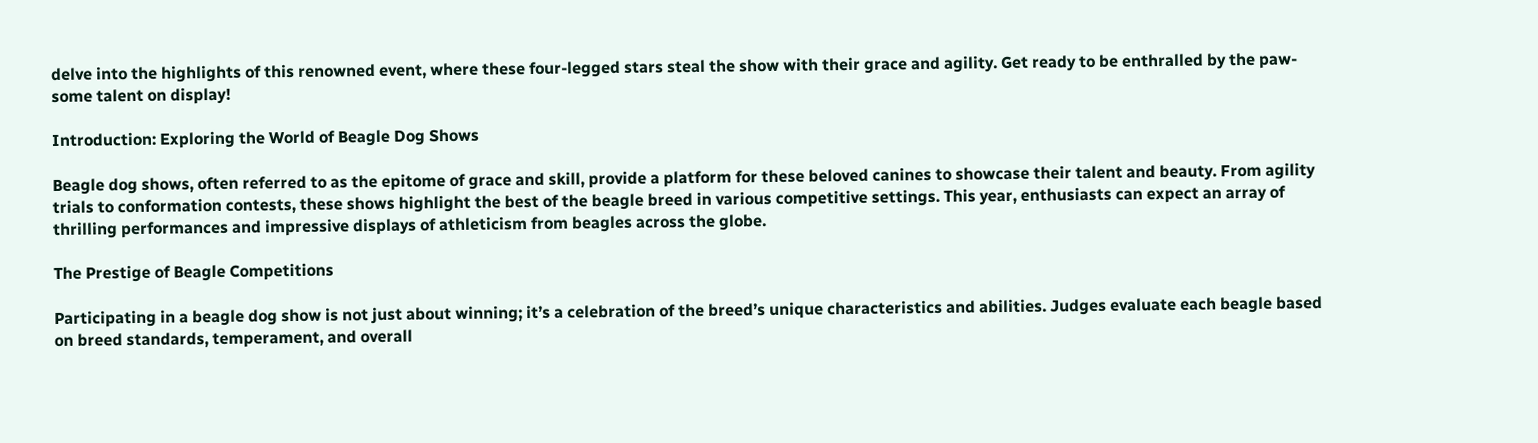delve into the highlights of this renowned event, where these four-legged stars steal the show with their grace and agility. Get ready to be enthralled by the paw-some talent on display!

Introduction: Exploring the World of Beagle Dog Shows

Beagle dog shows, often referred to as the epitome of grace and skill, provide a platform for these beloved canines to showcase their talent and beauty. From agility trials to conformation contests, these shows highlight the best of the beagle breed in various competitive settings. This year, enthusiasts can expect an array of thrilling performances and impressive displays of athleticism from beagles across the globe.

The Prestige of Beagle Competitions

Participating in a beagle dog show is not just about winning; it’s a celebration of the breed’s unique characteristics and abilities. Judges evaluate each beagle based on breed standards, temperament, and overall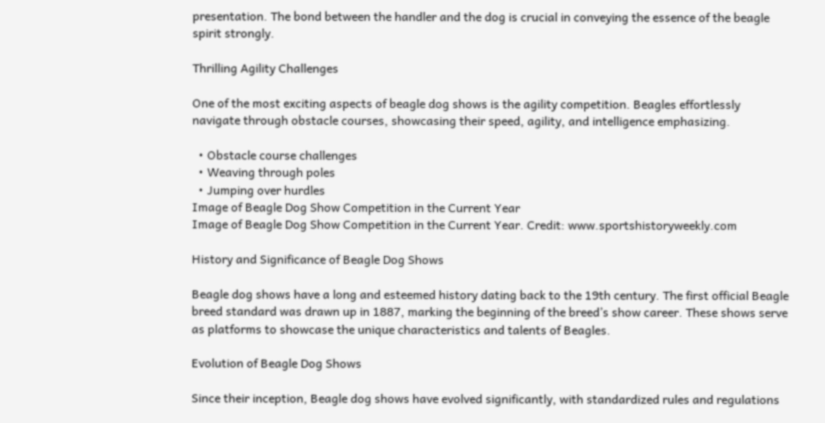presentation. The bond between the handler and the dog is crucial in conveying the essence of the beagle spirit strongly.

Thrilling Agility Challenges

One of the most exciting aspects of beagle dog shows is the agility competition. Beagles effortlessly navigate through obstacle courses, showcasing their speed, agility, and intelligence emphasizing.

  • Obstacle course challenges
  • Weaving through poles
  • Jumping over hurdles
Image of Beagle Dog Show Competition in the Current Year
Image of Beagle Dog Show Competition in the Current Year. Credit: www.sportshistoryweekly.com

History and Significance of Beagle Dog Shows

Beagle dog shows have a long and esteemed history dating back to the 19th century. The first official Beagle breed standard was drawn up in 1887, marking the beginning of the breed’s show career. These shows serve as platforms to showcase the unique characteristics and talents of Beagles.

Evolution of Beagle Dog Shows

Since their inception, Beagle dog shows have evolved significantly, with standardized rules and regulations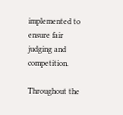implemented to ensure fair judging and competition.

Throughout the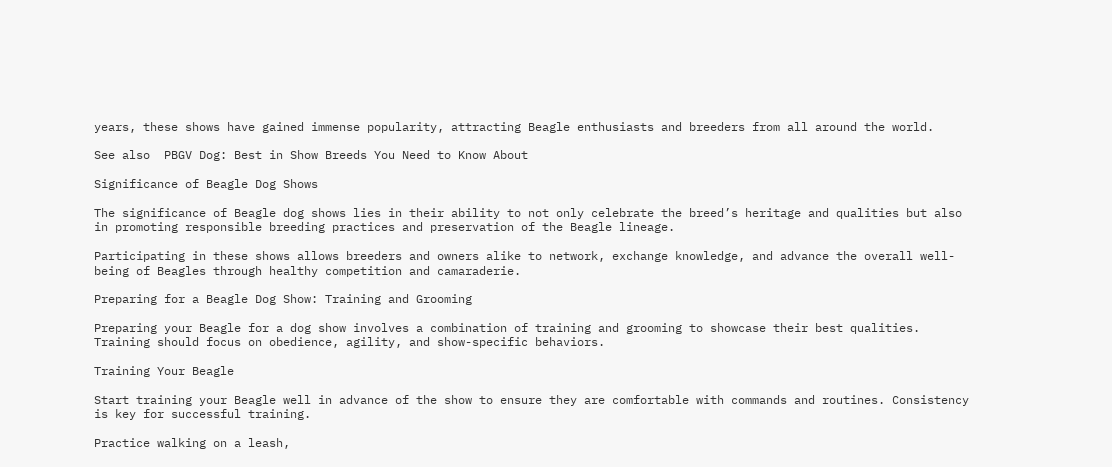years, these shows have gained immense popularity, attracting Beagle enthusiasts and breeders from all around the world.

See also  PBGV Dog: Best in Show Breeds You Need to Know About

Significance of Beagle Dog Shows

The significance of Beagle dog shows lies in their ability to not only celebrate the breed’s heritage and qualities but also in promoting responsible breeding practices and preservation of the Beagle lineage.

Participating in these shows allows breeders and owners alike to network, exchange knowledge, and advance the overall well-being of Beagles through healthy competition and camaraderie.

Preparing for a Beagle Dog Show: Training and Grooming

Preparing your Beagle for a dog show involves a combination of training and grooming to showcase their best qualities. Training should focus on obedience, agility, and show-specific behaviors.

Training Your Beagle

Start training your Beagle well in advance of the show to ensure they are comfortable with commands and routines. Consistency is key for successful training.

Practice walking on a leash,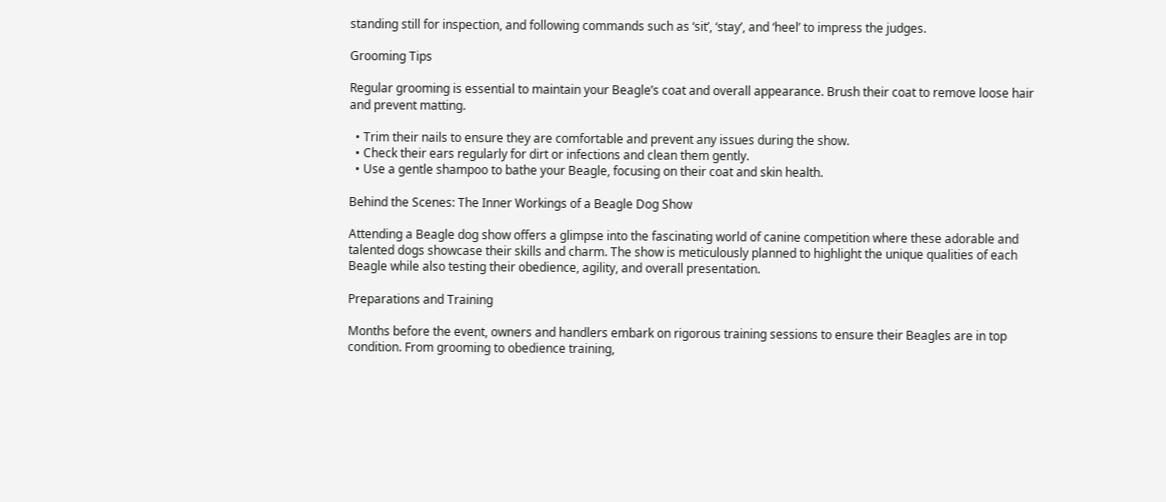standing still for inspection, and following commands such as ‘sit’, ‘stay’, and ‘heel’ to impress the judges.

Grooming Tips

Regular grooming is essential to maintain your Beagle’s coat and overall appearance. Brush their coat to remove loose hair and prevent matting.

  • Trim their nails to ensure they are comfortable and prevent any issues during the show.
  • Check their ears regularly for dirt or infections and clean them gently.
  • Use a gentle shampoo to bathe your Beagle, focusing on their coat and skin health.

Behind the Scenes: The Inner Workings of a Beagle Dog Show

Attending a Beagle dog show offers a glimpse into the fascinating world of canine competition where these adorable and talented dogs showcase their skills and charm. The show is meticulously planned to highlight the unique qualities of each Beagle while also testing their obedience, agility, and overall presentation.

Preparations and Training

Months before the event, owners and handlers embark on rigorous training sessions to ensure their Beagles are in top condition. From grooming to obedience training,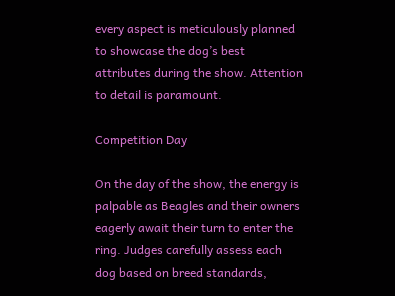every aspect is meticulously planned to showcase the dog’s best attributes during the show. Attention to detail is paramount.

Competition Day

On the day of the show, the energy is palpable as Beagles and their owners eagerly await their turn to enter the ring. Judges carefully assess each dog based on breed standards,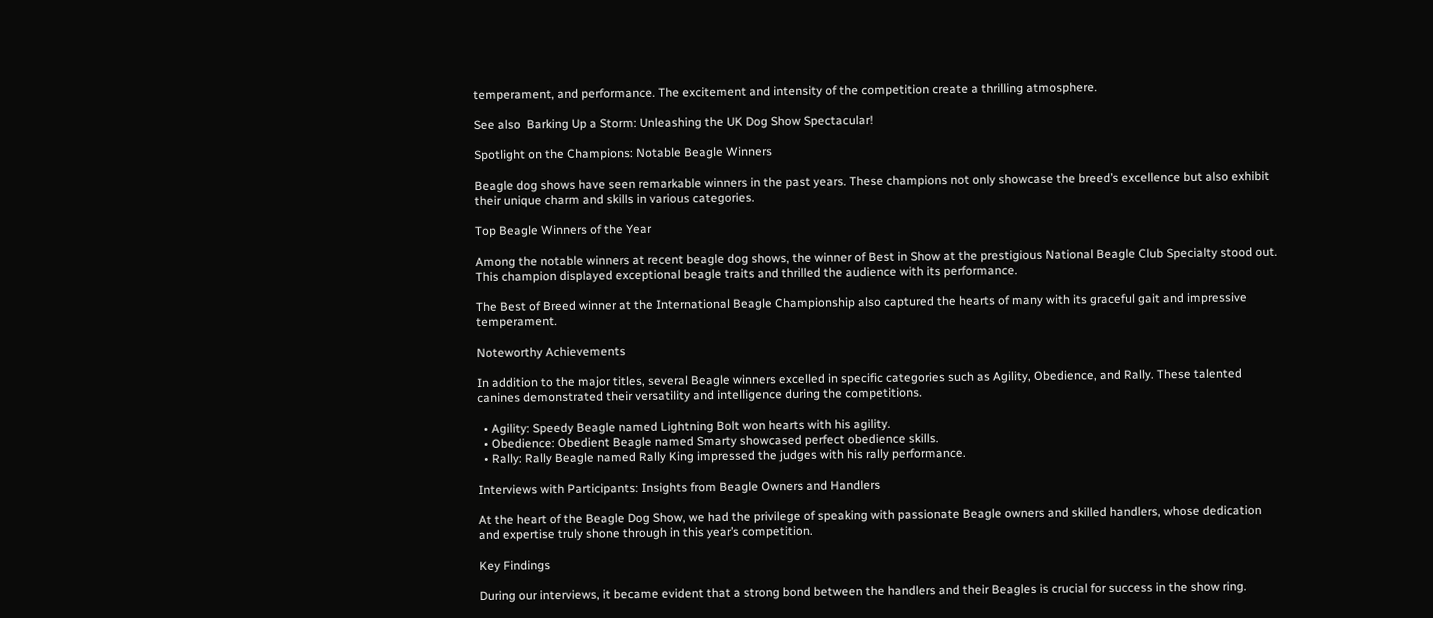temperament, and performance. The excitement and intensity of the competition create a thrilling atmosphere.

See also  Barking Up a Storm: Unleashing the UK Dog Show Spectacular!

Spotlight on the Champions: Notable Beagle Winners

Beagle dog shows have seen remarkable winners in the past years. These champions not only showcase the breed’s excellence but also exhibit their unique charm and skills in various categories.

Top Beagle Winners of the Year

Among the notable winners at recent beagle dog shows, the winner of Best in Show at the prestigious National Beagle Club Specialty stood out. This champion displayed exceptional beagle traits and thrilled the audience with its performance.

The Best of Breed winner at the International Beagle Championship also captured the hearts of many with its graceful gait and impressive temperament.

Noteworthy Achievements

In addition to the major titles, several Beagle winners excelled in specific categories such as Agility, Obedience, and Rally. These talented canines demonstrated their versatility and intelligence during the competitions.

  • Agility: Speedy Beagle named Lightning Bolt won hearts with his agility.
  • Obedience: Obedient Beagle named Smarty showcased perfect obedience skills.
  • Rally: Rally Beagle named Rally King impressed the judges with his rally performance.

Interviews with Participants: Insights from Beagle Owners and Handlers

At the heart of the Beagle Dog Show, we had the privilege of speaking with passionate Beagle owners and skilled handlers, whose dedication and expertise truly shone through in this year’s competition.

Key Findings

During our interviews, it became evident that a strong bond between the handlers and their Beagles is crucial for success in the show ring.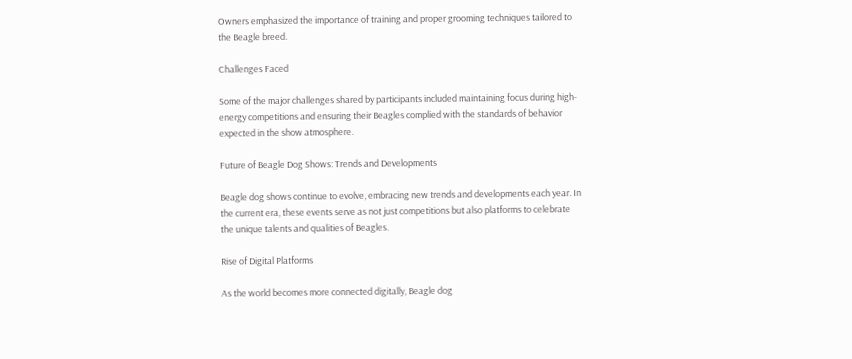Owners emphasized the importance of training and proper grooming techniques tailored to the Beagle breed.

Challenges Faced

Some of the major challenges shared by participants included maintaining focus during high-energy competitions and ensuring their Beagles complied with the standards of behavior expected in the show atmosphere.

Future of Beagle Dog Shows: Trends and Developments

Beagle dog shows continue to evolve, embracing new trends and developments each year. In the current era, these events serve as not just competitions but also platforms to celebrate the unique talents and qualities of Beagles.

Rise of Digital Platforms

As the world becomes more connected digitally, Beagle dog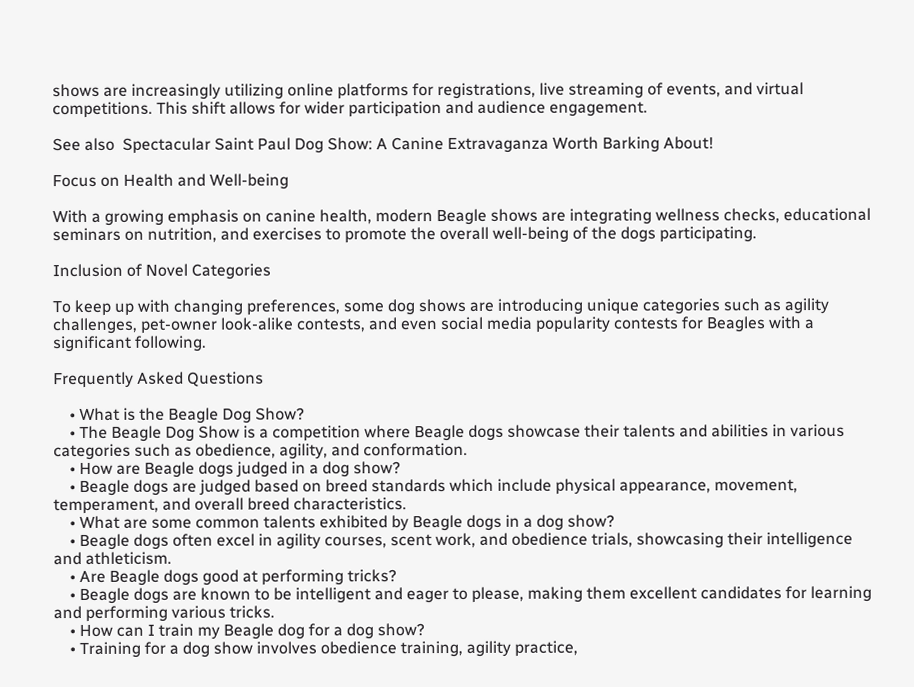shows are increasingly utilizing online platforms for registrations, live streaming of events, and virtual competitions. This shift allows for wider participation and audience engagement.

See also  Spectacular Saint Paul Dog Show: A Canine Extravaganza Worth Barking About!

Focus on Health and Well-being

With a growing emphasis on canine health, modern Beagle shows are integrating wellness checks, educational seminars on nutrition, and exercises to promote the overall well-being of the dogs participating.

Inclusion of Novel Categories

To keep up with changing preferences, some dog shows are introducing unique categories such as agility challenges, pet-owner look-alike contests, and even social media popularity contests for Beagles with a significant following.

Frequently Asked Questions

    • What is the Beagle Dog Show?
    • The Beagle Dog Show is a competition where Beagle dogs showcase their talents and abilities in various categories such as obedience, agility, and conformation.
    • How are Beagle dogs judged in a dog show?
    • Beagle dogs are judged based on breed standards which include physical appearance, movement, temperament, and overall breed characteristics.
    • What are some common talents exhibited by Beagle dogs in a dog show?
    • Beagle dogs often excel in agility courses, scent work, and obedience trials, showcasing their intelligence and athleticism.
    • Are Beagle dogs good at performing tricks?
    • Beagle dogs are known to be intelligent and eager to please, making them excellent candidates for learning and performing various tricks.
    • How can I train my Beagle dog for a dog show?
    • Training for a dog show involves obedience training, agility practice,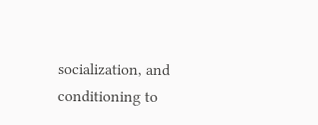socialization, and conditioning to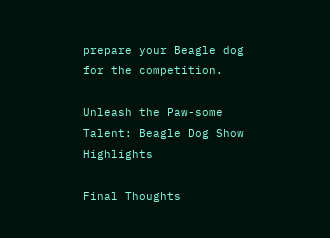prepare your Beagle dog for the competition.

Unleash the Paw-some Talent: Beagle Dog Show Highlights

Final Thoughts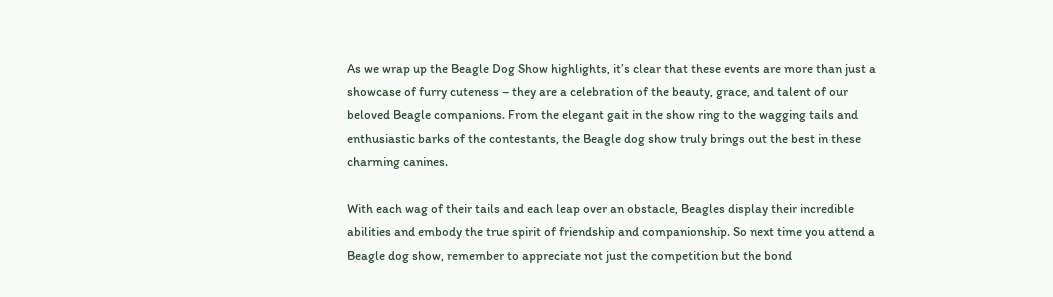As we wrap up the Beagle Dog Show highlights, it’s clear that these events are more than just a showcase of furry cuteness – they are a celebration of the beauty, grace, and talent of our beloved Beagle companions. From the elegant gait in the show ring to the wagging tails and enthusiastic barks of the contestants, the Beagle dog show truly brings out the best in these charming canines.

With each wag of their tails and each leap over an obstacle, Beagles display their incredible abilities and embody the true spirit of friendship and companionship. So next time you attend a Beagle dog show, remember to appreciate not just the competition but the bond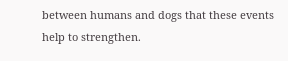between humans and dogs that these events help to strengthen.